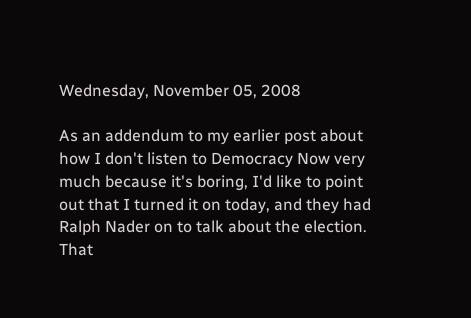Wednesday, November 05, 2008

As an addendum to my earlier post about how I don't listen to Democracy Now very much because it's boring, I'd like to point out that I turned it on today, and they had Ralph Nader on to talk about the election. That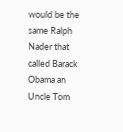would be the same Ralph Nader that called Barack Obama an Uncle Tom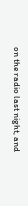on the radio last night, and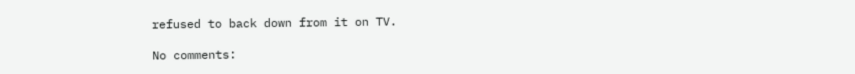refused to back down from it on TV.

No comments: